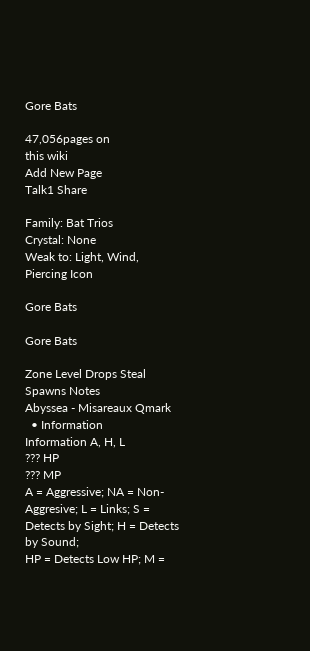Gore Bats

47,056pages on
this wiki
Add New Page
Talk1 Share

Family: Bat Trios
Crystal: None
Weak to: Light, Wind, Piercing Icon

Gore Bats

Gore Bats

Zone Level Drops Steal Spawns Notes
Abyssea - Misareaux Qmark
  • Information
Information A, H, L
??? HP
??? MP
A = Aggressive; NA = Non-Aggresive; L = Links; S = Detects by Sight; H = Detects by Sound;
HP = Detects Low HP; M =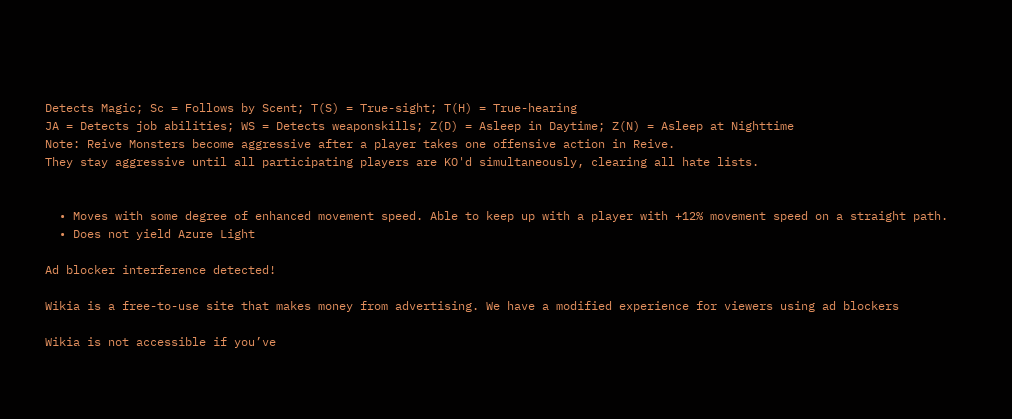Detects Magic; Sc = Follows by Scent; T(S) = True-sight; T(H) = True-hearing
JA = Detects job abilities; WS = Detects weaponskills; Z(D) = Asleep in Daytime; Z(N) = Asleep at Nighttime
Note: Reive Monsters become aggressive after a player takes one offensive action in Reive.
They stay aggressive until all participating players are KO'd simultaneously, clearing all hate lists.


  • Moves with some degree of enhanced movement speed. Able to keep up with a player with +12% movement speed on a straight path.
  • Does not yield Azure Light

Ad blocker interference detected!

Wikia is a free-to-use site that makes money from advertising. We have a modified experience for viewers using ad blockers

Wikia is not accessible if you’ve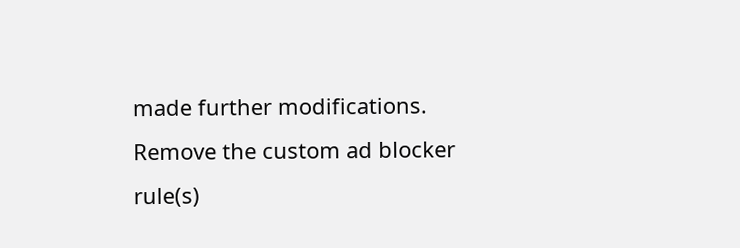made further modifications. Remove the custom ad blocker rule(s)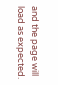and the page will load as expected.